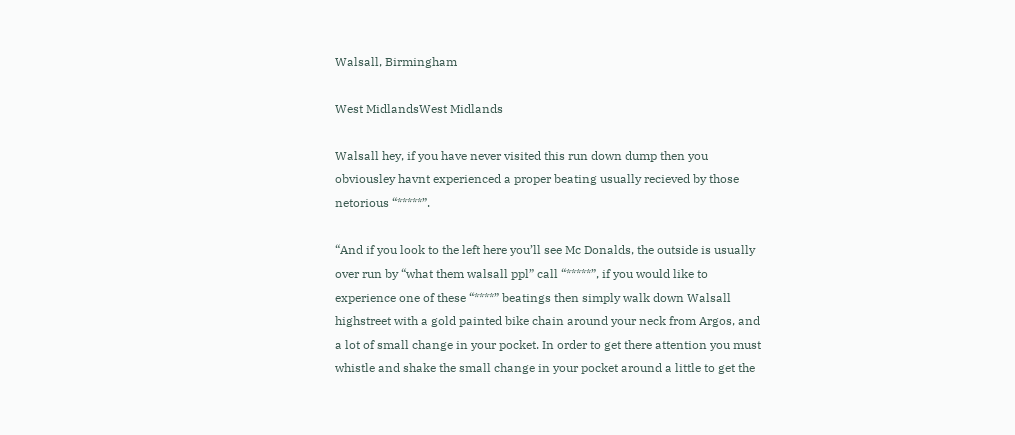Walsall, Birmingham

West MidlandsWest Midlands

Walsall hey, if you have never visited this run down dump then you obviousley havnt experienced a proper beating usually recieved by those netorious “*****”.

“And if you look to the left here you’ll see Mc Donalds, the outside is usually over run by “what them walsall ppl” call “*****”, if you would like to experience one of these “****” beatings then simply walk down Walsall highstreet with a gold painted bike chain around your neck from Argos, and a lot of small change in your pocket. In order to get there attention you must whistle and shake the small change in your pocket around a little to get the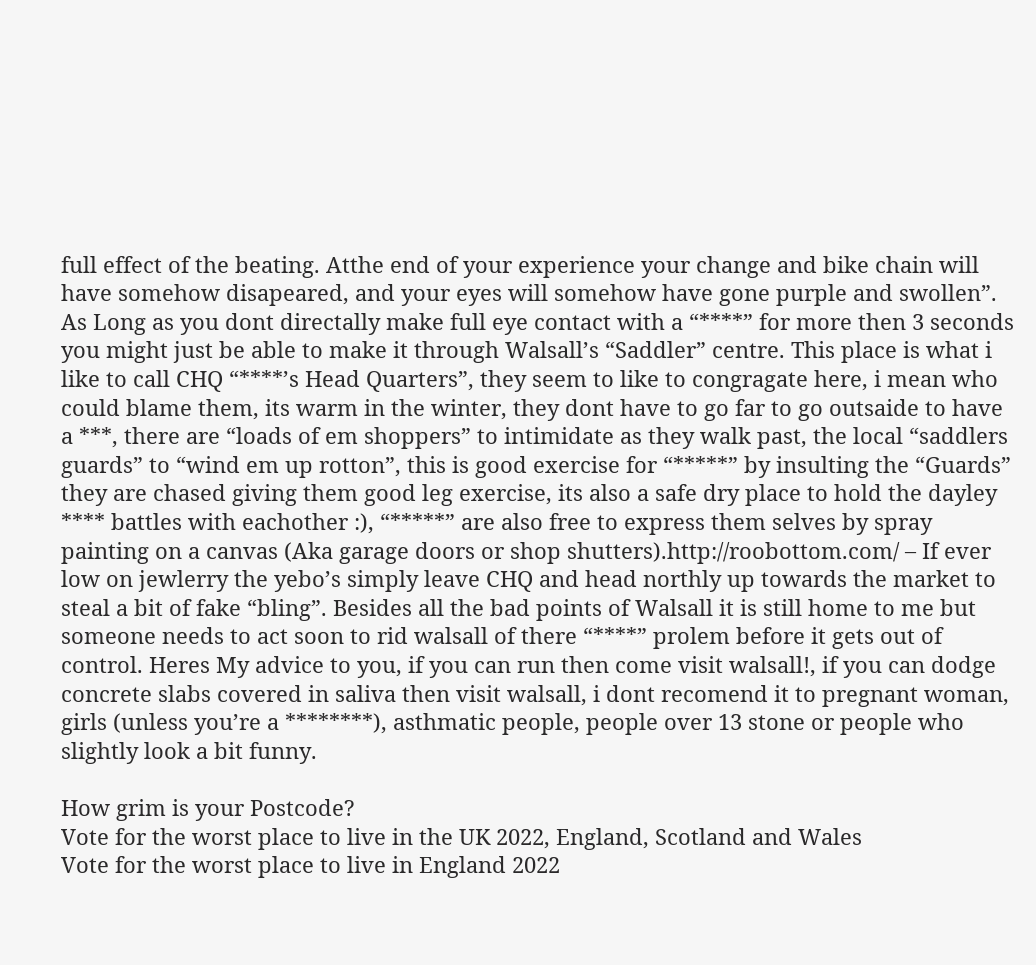full effect of the beating. Atthe end of your experience your change and bike chain will have somehow disapeared, and your eyes will somehow have gone purple and swollen”.
As Long as you dont directally make full eye contact with a “****” for more then 3 seconds you might just be able to make it through Walsall’s “Saddler” centre. This place is what i like to call CHQ “****’s Head Quarters”, they seem to like to congragate here, i mean who could blame them, its warm in the winter, they dont have to go far to go outsaide to have a ***, there are “loads of em shoppers” to intimidate as they walk past, the local “saddlers guards” to “wind em up rotton”, this is good exercise for “*****” by insulting the “Guards” they are chased giving them good leg exercise, its also a safe dry place to hold the dayley **** battles with eachother :), “*****” are also free to express them selves by spray painting on a canvas (Aka garage doors or shop shutters).http://roobottom.com/ – If ever low on jewlerry the yebo’s simply leave CHQ and head northly up towards the market to steal a bit of fake “bling”. Besides all the bad points of Walsall it is still home to me but someone needs to act soon to rid walsall of there “****” prolem before it gets out of control. Heres My advice to you, if you can run then come visit walsall!, if you can dodge concrete slabs covered in saliva then visit walsall, i dont recomend it to pregnant woman, girls (unless you’re a ********), asthmatic people, people over 13 stone or people who slightly look a bit funny.

How grim is your Postcode?
Vote for the worst place to live in the UK 2022, England, Scotland and Wales
Vote for the worst place to live in England 2022